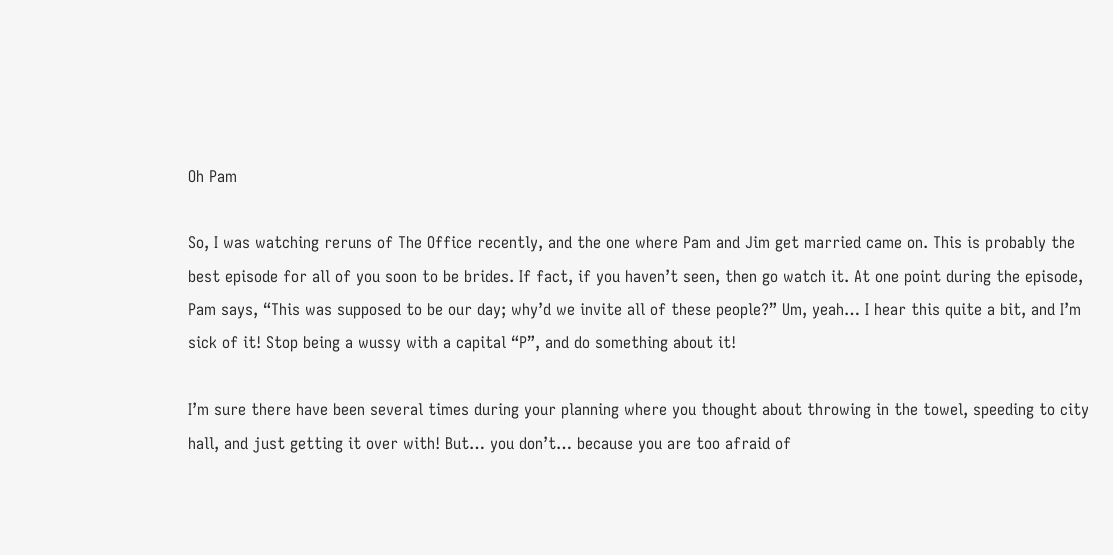Oh Pam

So, I was watching reruns of The Office recently, and the one where Pam and Jim get married came on. This is probably the best episode for all of you soon to be brides. If fact, if you haven’t seen, then go watch it. At one point during the episode, Pam says, “This was supposed to be our day; why’d we invite all of these people?” Um, yeah… I hear this quite a bit, and I’m sick of it! Stop being a wussy with a capital “P”, and do something about it!

I’m sure there have been several times during your planning where you thought about throwing in the towel, speeding to city hall, and just getting it over with! But… you don’t… because you are too afraid of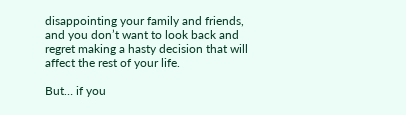disappointing your family and friends, and you don’t want to look back and regret making a hasty decision that will affect the rest of your life.

But… if you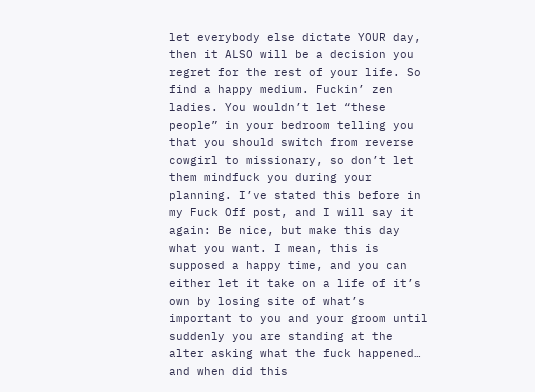let everybody else dictate YOUR day, then it ALSO will be a decision you regret for the rest of your life. So find a happy medium. Fuckin’ zen ladies. You wouldn’t let “these people” in your bedroom telling you that you should switch from reverse cowgirl to missionary, so don’t let them mindfuck you during your planning. I’ve stated this before in my Fuck Off post, and I will say it again: Be nice, but make this day what you want. I mean, this is supposed a happy time, and you can either let it take on a life of it’s own by losing site of what’s important to you and your groom until suddenly you are standing at the alter asking what the fuck happened… and when did this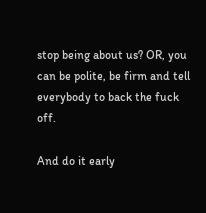stop being about us? OR, you can be polite, be firm and tell everybody to back the fuck off.

And do it early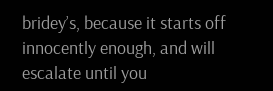bridey’s, because it starts off innocently enough, and will escalate until you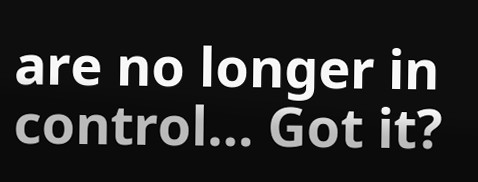are no longer in control… Got it?